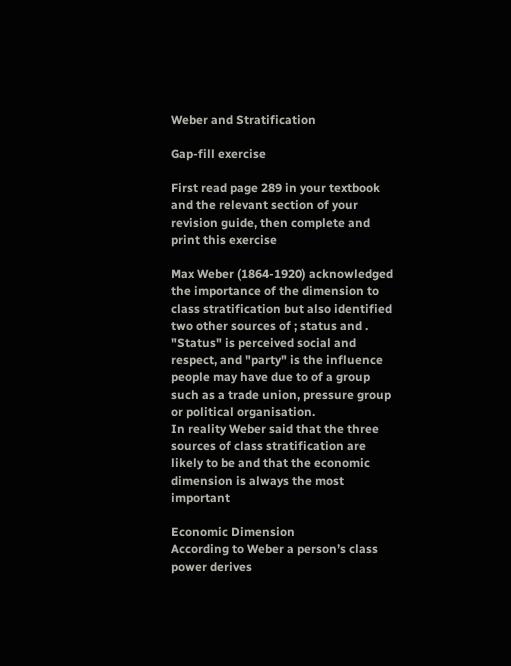Weber and Stratification

Gap-fill exercise

First read page 289 in your textbook and the relevant section of your revision guide, then complete and print this exercise

Max Weber (1864-1920) acknowledged the importance of the dimension to class stratification but also identified two other sources of ; status and .
"Status" is perceived social and respect, and "party" is the influence people may have due to of a group such as a trade union, pressure group or political organisation.
In reality Weber said that the three sources of class stratification are likely to be and that the economic dimension is always the most important

Economic Dimension
According to Weber a person’s class power derives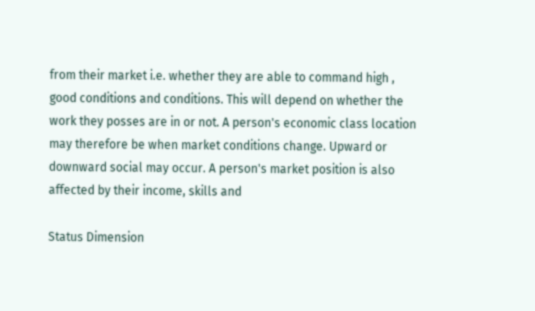from their market i.e. whether they are able to command high , good conditions and conditions. This will depend on whether the work they posses are in or not. A person's economic class location may therefore be when market conditions change. Upward or downward social may occur. A person's market position is also affected by their income, skills and

Status Dimension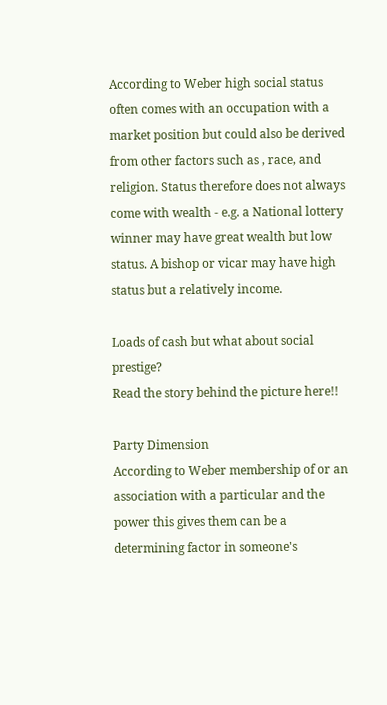According to Weber high social status often comes with an occupation with a market position but could also be derived from other factors such as , race, and religion. Status therefore does not always come with wealth - e.g. a National lottery winner may have great wealth but low status. A bishop or vicar may have high status but a relatively income.

Loads of cash but what about social prestige?
Read the story behind the picture here!!

Party Dimension
According to Weber membership of or an association with a particular and the power this gives them can be a determining factor in someone's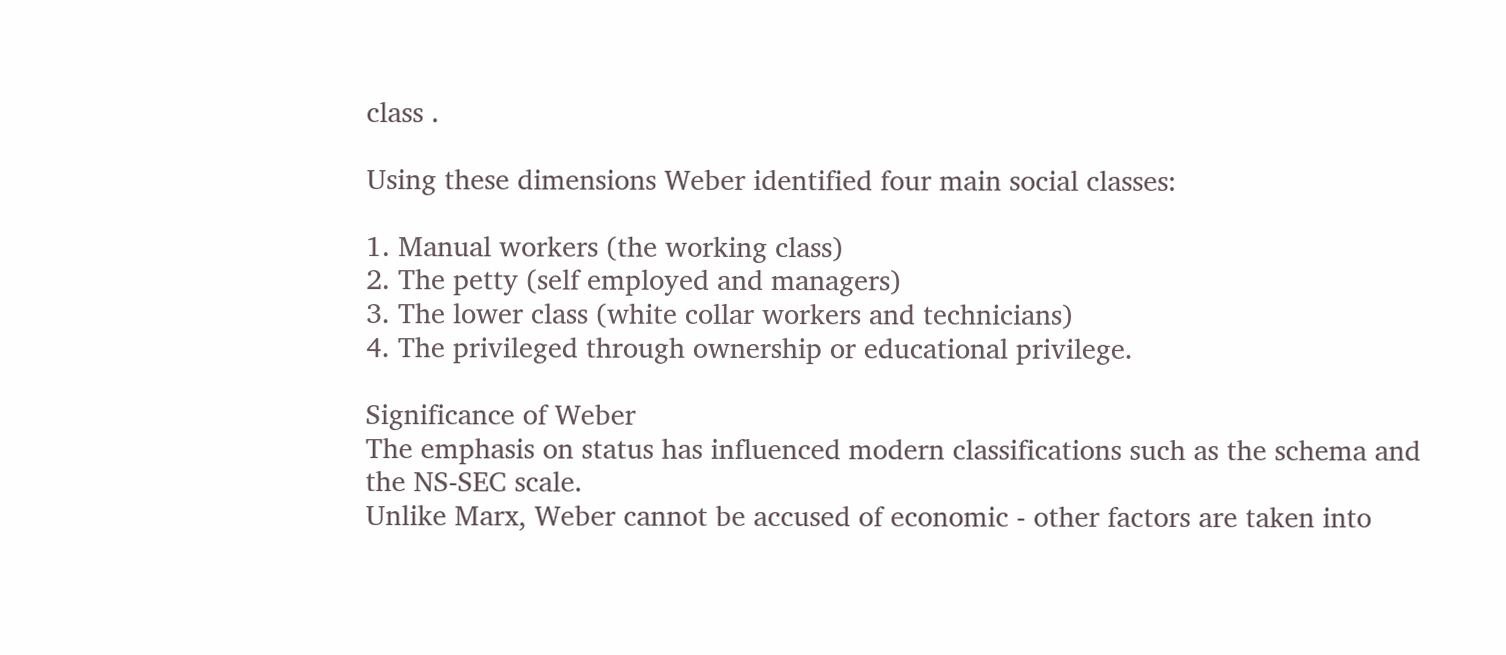class .

Using these dimensions Weber identified four main social classes:

1. Manual workers (the working class)
2. The petty (self employed and managers)
3. The lower class (white collar workers and technicians)
4. The privileged through ownership or educational privilege.

Significance of Weber
The emphasis on status has influenced modern classifications such as the schema and the NS-SEC scale.
Unlike Marx, Weber cannot be accused of economic - other factors are taken into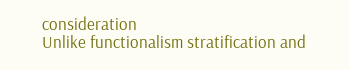consideration
Unlike functionalism stratification and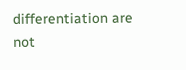differentiation are not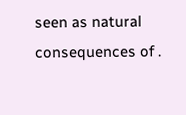seen as natural consequences of .